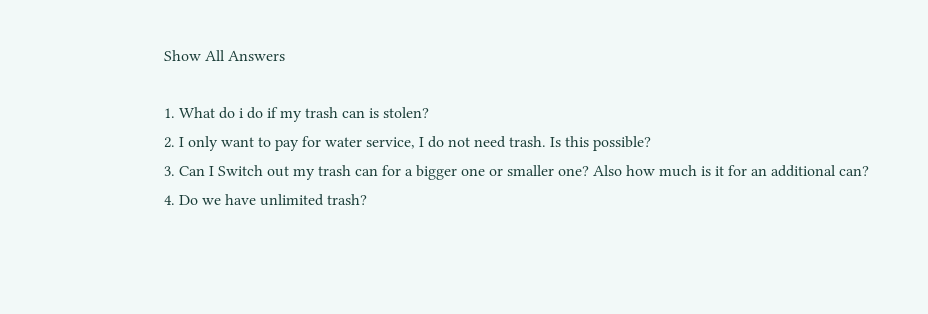Show All Answers

1. What do i do if my trash can is stolen?
2. I only want to pay for water service, I do not need trash. Is this possible?
3. Can I Switch out my trash can for a bigger one or smaller one? Also how much is it for an additional can?
4. Do we have unlimited trash?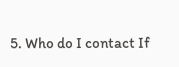5. Who do I contact If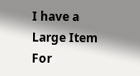I have a Large Item For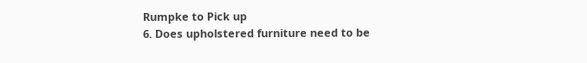Rumpke to Pick up
6. Does upholstered furniture need to be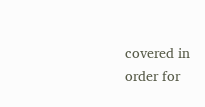covered in order for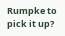Rumpke to pick it up?